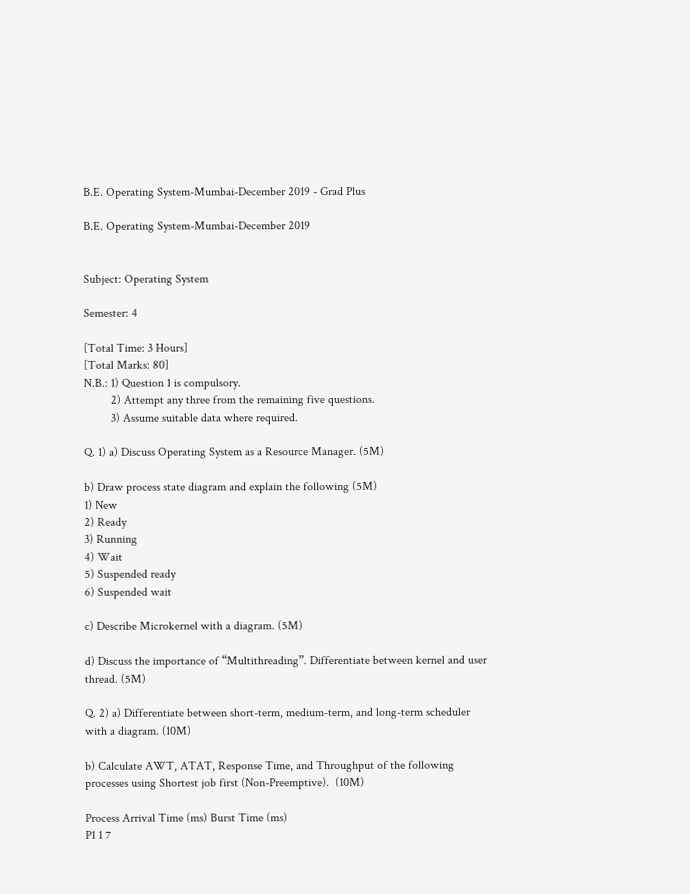B.E. Operating System-Mumbai-December 2019 - Grad Plus

B.E. Operating System-Mumbai-December 2019


Subject: Operating System

Semester: 4

[Total Time: 3 Hours]
[Total Marks: 80]
N.B.: 1) Question 1 is compulsory.
         2) Attempt any three from the remaining five questions.
         3) Assume suitable data where required.

Q. 1) a) Discuss Operating System as a Resource Manager. (5M)

b) Draw process state diagram and explain the following (5M)
1) New
2) Ready
3) Running
4) Wait
5) Suspended ready
6) Suspended wait

c) Describe Microkernel with a diagram. (5M)

d) Discuss the importance of “Multithreading”. Differentiate between kernel and user thread. (5M)

Q. 2) a) Differentiate between short-term, medium-term, and long-term scheduler with a diagram. (10M)

b) Calculate AWT, ATAT, Response Time, and Throughput of the following processes using Shortest job first (Non-Preemptive).  (10M)

Process Arrival Time (ms) Burst Time (ms)
P1 1 7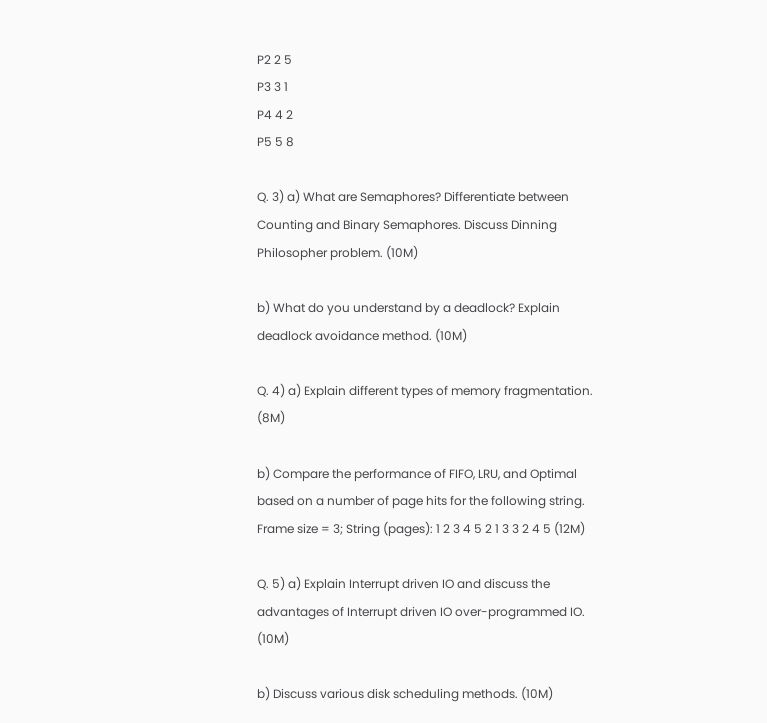P2 2 5
P3 3 1
P4 4 2
P5 5 8

Q. 3) a) What are Semaphores? Differentiate between Counting and Binary Semaphores. Discuss Dinning Philosopher problem. (10M)

b) What do you understand by a deadlock? Explain deadlock avoidance method. (10M)

Q. 4) a) Explain different types of memory fragmentation. (8M)

b) Compare the performance of FIFO, LRU, and Optimal based on a number of page hits for the following string. Frame size = 3; String (pages): 1 2 3 4 5 2 1 3 3 2 4 5 (12M)

Q. 5) a) Explain Interrupt driven IO and discuss the advantages of Interrupt driven IO over-programmed IO. (10M)

b) Discuss various disk scheduling methods. (10M)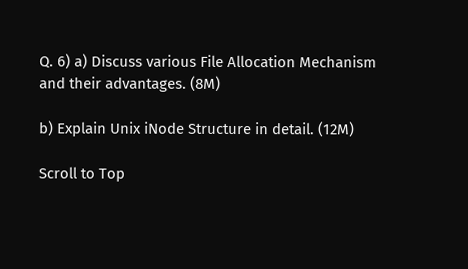Q. 6) a) Discuss various File Allocation Mechanism and their advantages. (8M)

b) Explain Unix iNode Structure in detail. (12M)

Scroll to Top